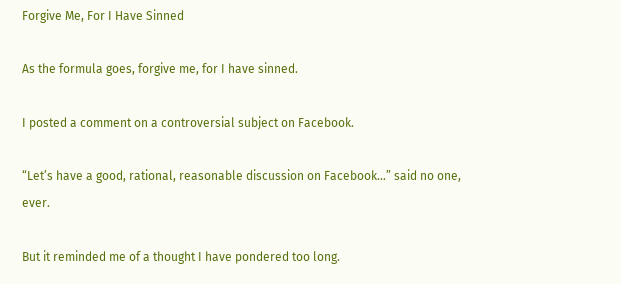Forgive Me, For I Have Sinned

As the formula goes, forgive me, for I have sinned.

I posted a comment on a controversial subject on Facebook.

“Let’s have a good, rational, reasonable discussion on Facebook…” said no one, ever.

But it reminded me of a thought I have pondered too long.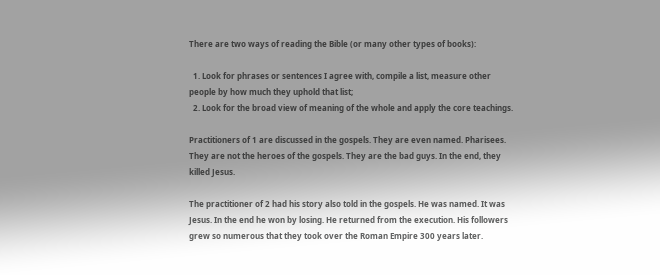There are two ways of reading the Bible (or many other types of books):

  1. Look for phrases or sentences I agree with, compile a list, measure other people by how much they uphold that list;
  2. Look for the broad view of meaning of the whole and apply the core teachings.

Practitioners of 1 are discussed in the gospels. They are even named. Pharisees. They are not the heroes of the gospels. They are the bad guys. In the end, they killed Jesus.

The practitioner of 2 had his story also told in the gospels. He was named. It was Jesus. In the end he won by losing. He returned from the execution. His followers grew so numerous that they took over the Roman Empire 300 years later.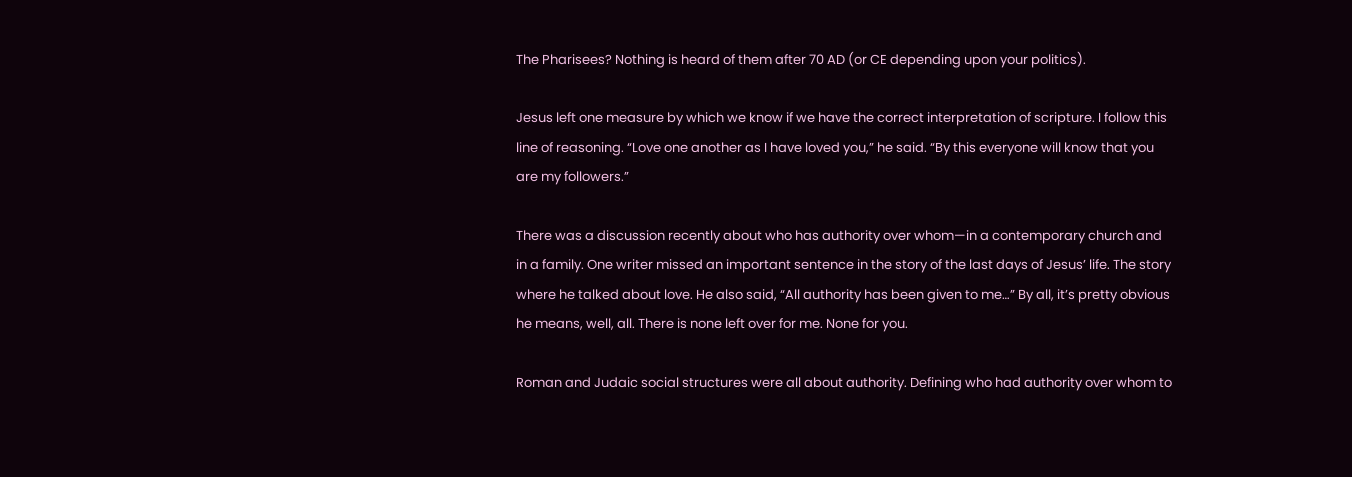The Pharisees? Nothing is heard of them after 70 AD (or CE depending upon your politics).

Jesus left one measure by which we know if we have the correct interpretation of scripture. I follow this line of reasoning. “Love one another as I have loved you,” he said. “By this everyone will know that you are my followers.”

There was a discussion recently about who has authority over whom—in a contemporary church and in a family. One writer missed an important sentence in the story of the last days of Jesus’ life. The story where he talked about love. He also said, “All authority has been given to me…” By all, it’s pretty obvious he means, well, all. There is none left over for me. None for you.

Roman and Judaic social structures were all about authority. Defining who had authority over whom to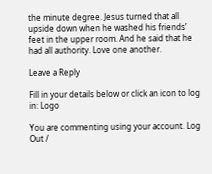the minute degree. Jesus turned that all upside down when he washed his friends’ feet in the upper room. And he said that he had all authority. Love one another.

Leave a Reply

Fill in your details below or click an icon to log in: Logo

You are commenting using your account. Log Out /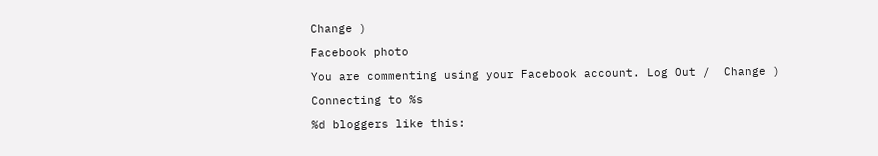Change )

Facebook photo

You are commenting using your Facebook account. Log Out /  Change )

Connecting to %s

%d bloggers like this: